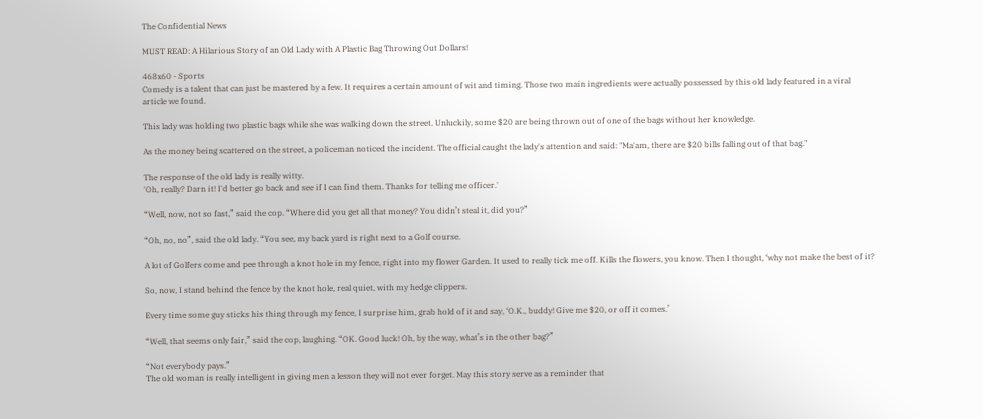The Confidential News

MUST READ: A Hilarious Story of an Old Lady with A Plastic Bag Throwing Out Dollars!

468x60 - Sports
Comedy is a talent that can just be mastered by a few. It requires a certain amount of wit and timing. Those two main ingredients were actually possessed by this old lady featured in a viral article we found.

This lady was holding two plastic bags while she was walking down the street. Unluckily, some $20 are being thrown out of one of the bags without her knowledge.

As the money being scattered on the street, a policeman noticed the incident. The official caught the lady's attention and said: "Ma'am, there are $20 bills falling out of that bag."

The response of the old lady is really witty.
'Oh, really? Darn it! I'd better go back and see if I can find them. Thanks for telling me officer.'

“Well, now, not so fast,” said the cop. “Where did you get all that money? You didn’t steal it, did you?”

“Oh, no, no”, said the old lady. “You see, my back yard is right next to a Golf course.

A lot of Golfers come and pee through a knot hole in my fence, right into my flower Garden. It used to really tick me off. Kills the flowers, you know. Then I thought, ‘why not make the best of it?

So, now, I stand behind the fence by the knot hole, real quiet, with my hedge clippers.

Every time some guy sticks his thing through my fence, I surprise him, grab hold of it and say, ‘O.K., buddy! Give me $20, or off it comes.’

“Well, that seems only fair,” said the cop, laughing. “OK. Good luck! Oh, by the way, what’s in the other bag?”

“Not everybody pays.”
The old woman is really intelligent in giving men a lesson they will not ever forget. May this story serve as a reminder that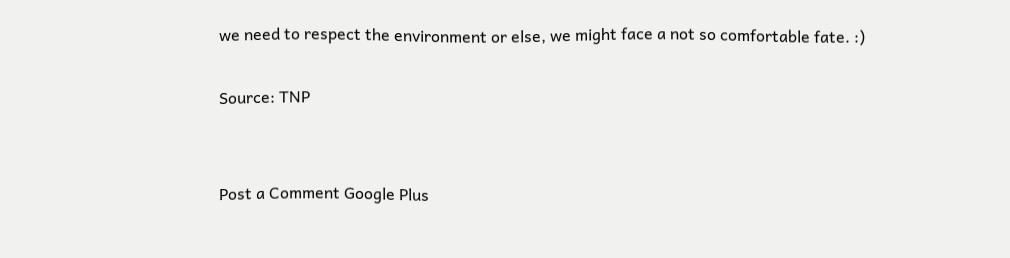we need to respect the environment or else, we might face a not so comfortable fate. :)

Source: TNP


Post a Comment Google Plus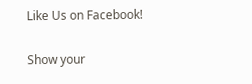Like Us on Facebook!

Show your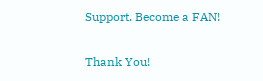Support. Become a FAN!

Thank You!